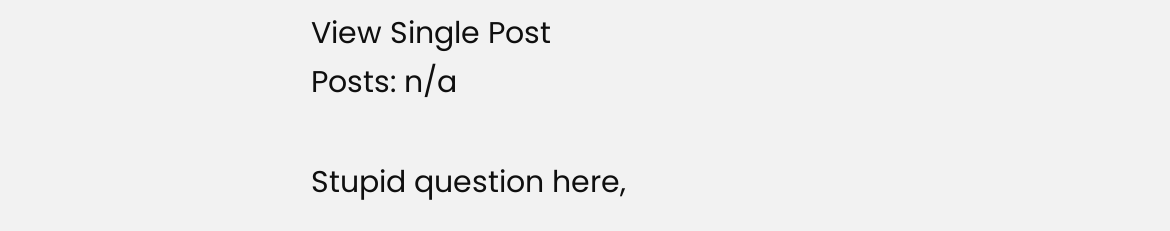View Single Post
Posts: n/a

Stupid question here,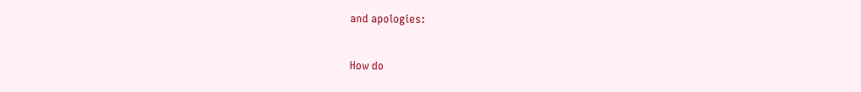and apologies:

How do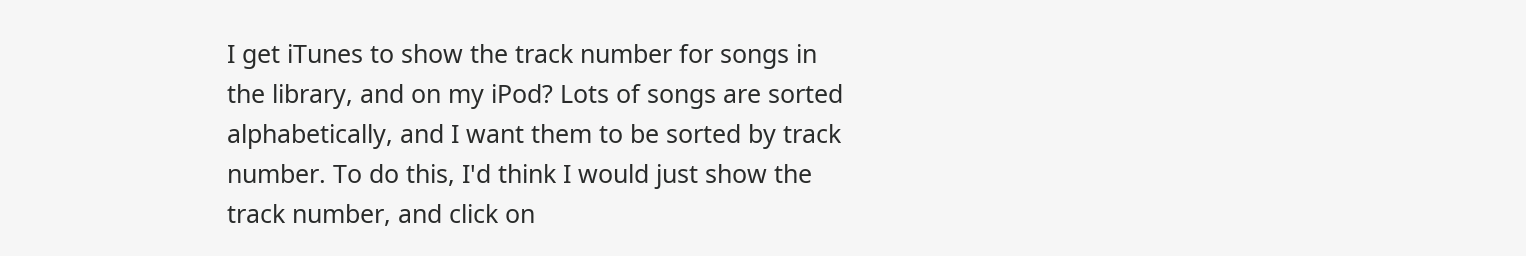I get iTunes to show the track number for songs in the library, and on my iPod? Lots of songs are sorted alphabetically, and I want them to be sorted by track number. To do this, I'd think I would just show the track number, and click on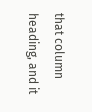that column heading, and it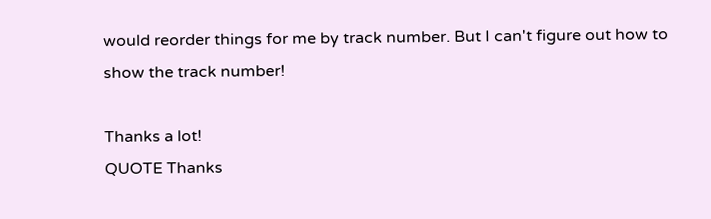would reorder things for me by track number. But I can't figure out how to show the track number!

Thanks a lot!
QUOTE Thanks